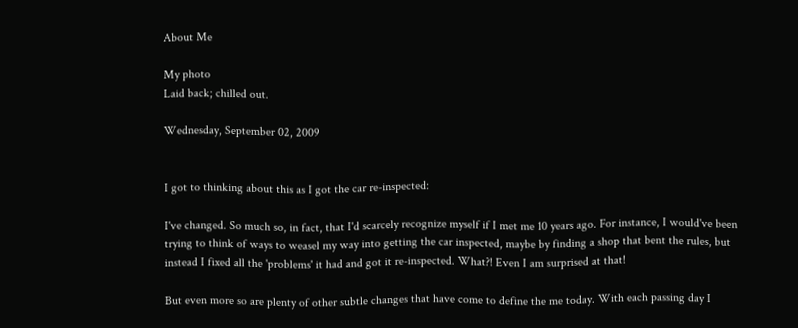About Me

My photo
Laid back; chilled out.

Wednesday, September 02, 2009


I got to thinking about this as I got the car re-inspected:

I've changed. So much so, in fact, that I'd scarcely recognize myself if I met me 10 years ago. For instance, I would've been trying to think of ways to weasel my way into getting the car inspected, maybe by finding a shop that bent the rules, but instead I fixed all the 'problems' it had and got it re-inspected. What?! Even I am surprised at that!

But even more so are plenty of other subtle changes that have come to define the me today. With each passing day I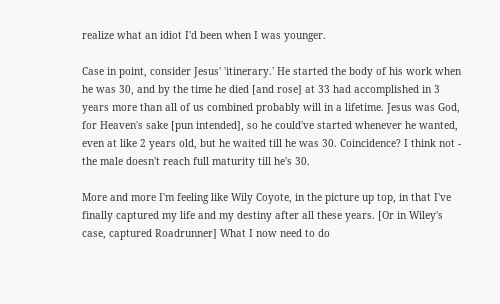realize what an idiot I'd been when I was younger.

Case in point, consider Jesus' 'itinerary.' He started the body of his work when he was 30, and by the time he died [and rose] at 33 had accomplished in 3 years more than all of us combined probably will in a lifetime. Jesus was God, for Heaven's sake [pun intended], so he could've started whenever he wanted, even at like 2 years old, but he waited till he was 30. Coincidence? I think not - the male doesn't reach full maturity till he's 30.

More and more I'm feeling like Wily Coyote, in the picture up top, in that I've finally captured my life and my destiny after all these years. [Or in Wiley's case, captured Roadrunner] What I now need to do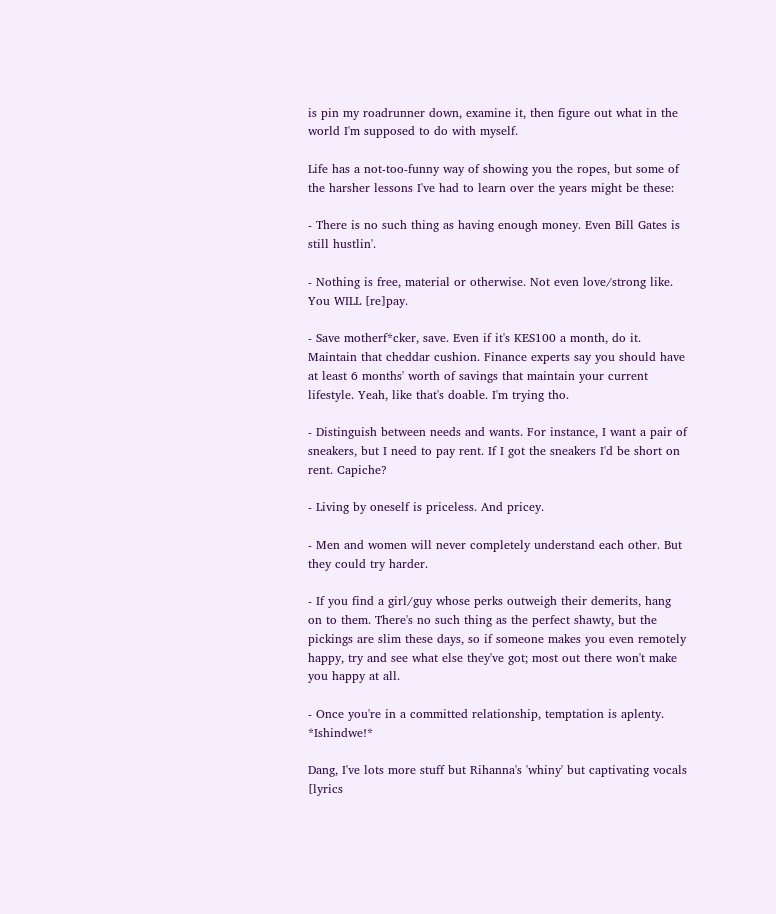is pin my roadrunner down, examine it, then figure out what in the world I'm supposed to do with myself.

Life has a not-too-funny way of showing you the ropes, but some of the harsher lessons I've had to learn over the years might be these:

- There is no such thing as having enough money. Even Bill Gates is still hustlin'.

- Nothing is free, material or otherwise. Not even love/strong like. You WILL [re]pay.

- Save motherf*cker, save. Even if it's KES100 a month, do it. Maintain that cheddar cushion. Finance experts say you should have at least 6 months' worth of savings that maintain your current lifestyle. Yeah, like that's doable. I'm trying tho.

- Distinguish between needs and wants. For instance, I want a pair of sneakers, but I need to pay rent. If I got the sneakers I'd be short on rent. Capiche?

- Living by oneself is priceless. And pricey.

- Men and women will never completely understand each other. But they could try harder.

- If you find a girl/guy whose perks outweigh their demerits, hang on to them. There's no such thing as the perfect shawty, but the pickings are slim these days, so if someone makes you even remotely happy, try and see what else they've got; most out there won't make you happy at all.

- Once you're in a committed relationship, temptation is aplenty. *Ishindwe!*

Dang, I've lots more stuff but Rihanna's 'whiny' but captivating vocals [lyrics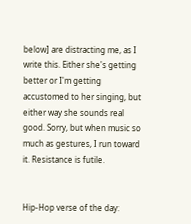below] are distracting me, as I write this. Either she's getting better or I'm getting accustomed to her singing, but either way she sounds real good. Sorry, but when music so much as gestures, I run toward it. Resistance is futile.


Hip-Hop verse of the day: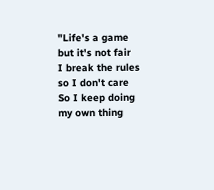"Life's a game but it's not fair
I break the rules so I don't care
So I keep doing my own thing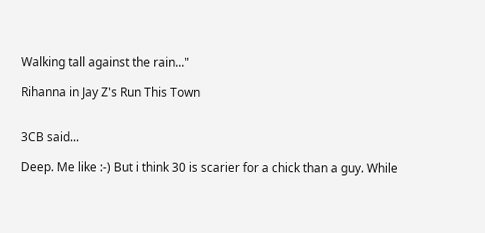Walking tall against the rain..."

Rihanna in Jay Z's Run This Town


3CB said...

Deep. Me like :-) But i think 30 is scarier for a chick than a guy. While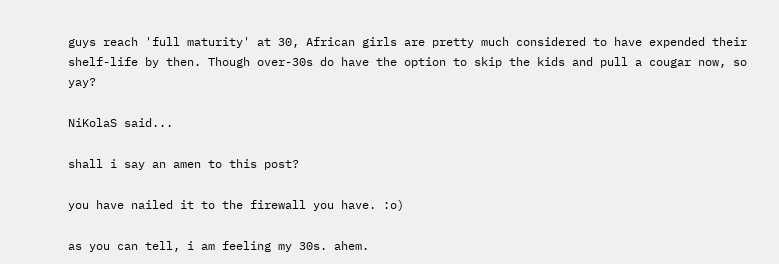guys reach 'full maturity' at 30, African girls are pretty much considered to have expended their shelf-life by then. Though over-30s do have the option to skip the kids and pull a cougar now, so yay?

NiKolaS said...

shall i say an amen to this post?

you have nailed it to the firewall you have. :o)

as you can tell, i am feeling my 30s. ahem.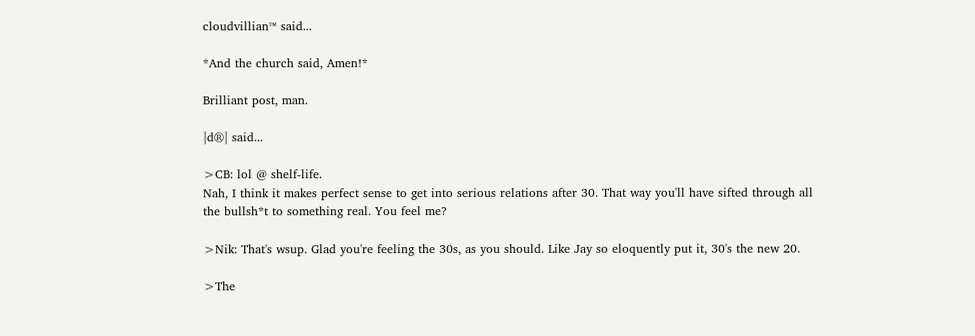cloudvillian™ said...

*And the church said, Amen!*

Brilliant post, man.

|d®| said...

>CB: lol @ shelf-life.
Nah, I think it makes perfect sense to get into serious relations after 30. That way you'll have sifted through all the bullsh*t to something real. You feel me?

>Nik: That's wsup. Glad you're feeling the 30s, as you should. Like Jay so eloquently put it, 30's the new 20.

>The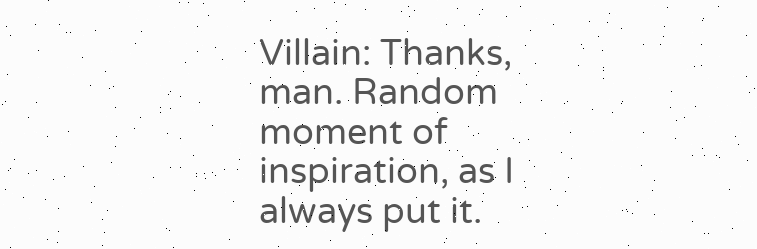Villain: Thanks, man. Random moment of inspiration, as I always put it.